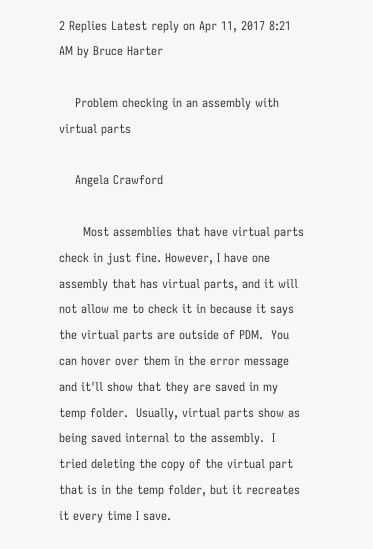2 Replies Latest reply on Apr 11, 2017 8:21 AM by Bruce Harter

    Problem checking in an assembly with virtual parts

    Angela Crawford

      Most assemblies that have virtual parts check in just fine. However, I have one assembly that has virtual parts, and it will not allow me to check it in because it says the virtual parts are outside of PDM.  You can hover over them in the error message and it'll show that they are saved in my temp folder.  Usually, virtual parts show as being saved internal to the assembly.  I tried deleting the copy of the virtual part that is in the temp folder, but it recreates it every time I save.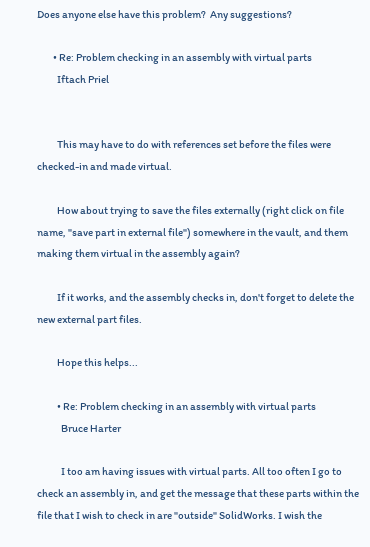Does anyone else have this problem?  Any suggestions?

        • Re: Problem checking in an assembly with virtual parts
          Iftach Priel


          This may have to do with references set before the files were checked-in and made virtual.

          How about trying to save the files externally (right click on file name, "save part in external file") somewhere in the vault, and them making them virtual in the assembly again?

          If it works, and the assembly checks in, don't forget to delete the new external part files.

          Hope this helps...

          • Re: Problem checking in an assembly with virtual parts
            Bruce Harter

            I too am having issues with virtual parts. All too often I go to check an assembly in, and get the message that these parts within the file that I wish to check in are "outside" SolidWorks. I wish the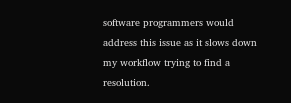software programmers would address this issue as it slows down my workflow trying to find a resolution.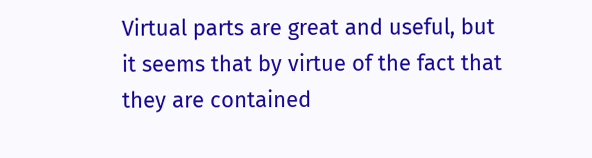Virtual parts are great and useful, but it seems that by virtue of the fact that they are contained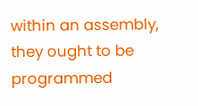within an assembly, they ought to be programmed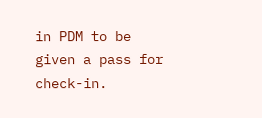in PDM to be given a pass for check-in.